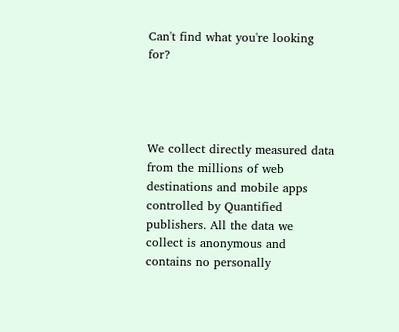Can't find what you're looking for?




We collect directly measured data from the millions of web destinations and mobile apps controlled by Quantified publishers. All the data we collect is anonymous and contains no personally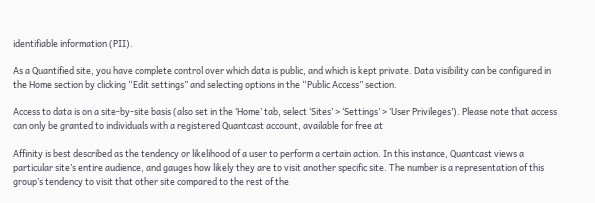identifiable information (PII).

As a Quantified site, you have complete control over which data is public, and which is kept private. Data visibility can be configured in the Home section by clicking “Edit settings” and selecting options in the “Public Access” section.

Access to data is on a site-by-site basis (also set in the ‘Home’ tab, select ‘Sites’ > ‘Settings’ > ‘User Privileges’). Please note that access can only be granted to individuals with a registered Quantcast account, available for free at

Affinity is best described as the tendency or likelihood of a user to perform a certain action. In this instance, Quantcast views a particular site’s entire audience, and gauges how likely they are to visit another specific site. The number is a representation of this group’s tendency to visit that other site compared to the rest of the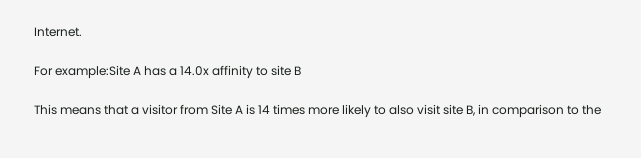Internet.

For example:Site A has a 14.0x affinity to site B

This means that a visitor from Site A is 14 times more likely to also visit site B, in comparison to the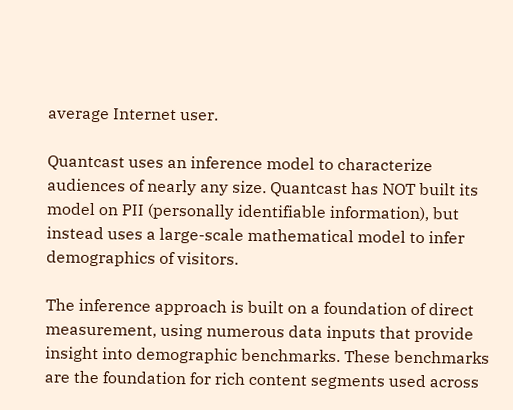average Internet user.

Quantcast uses an inference model to characterize audiences of nearly any size. Quantcast has NOT built its model on PII (personally identifiable information), but instead uses a large-scale mathematical model to infer demographics of visitors.

The inference approach is built on a foundation of direct measurement, using numerous data inputs that provide insight into demographic benchmarks. These benchmarks are the foundation for rich content segments used across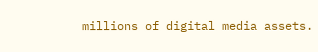millions of digital media assets.